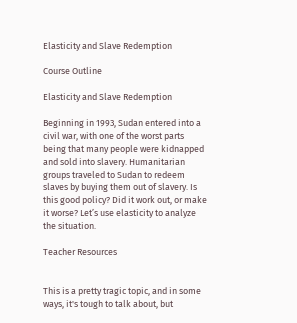Elasticity and Slave Redemption

Course Outline

Elasticity and Slave Redemption

Beginning in 1993, Sudan entered into a civil war, with one of the worst parts being that many people were kidnapped and sold into slavery. Humanitarian groups traveled to Sudan to redeem slaves by buying them out of slavery. Is this good policy? Did it work out, or make it worse? Let’s use elasticity to analyze the situation.

Teacher Resources


This is a pretty tragic topic, and in some ways, it's tough to talk about, but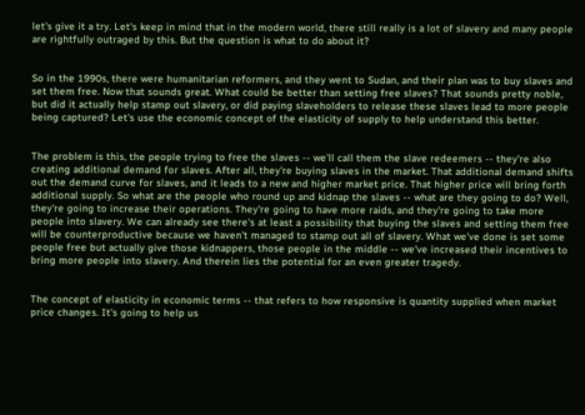let's give it a try. Let's keep in mind that in the modern world, there still really is a lot of slavery and many people are rightfully outraged by this. But the question is what to do about it?


So in the 1990s, there were humanitarian reformers, and they went to Sudan, and their plan was to buy slaves and set them free. Now that sounds great. What could be better than setting free slaves? That sounds pretty noble, but did it actually help stamp out slavery, or did paying slaveholders to release these slaves lead to more people being captured? Let's use the economic concept of the elasticity of supply to help understand this better.


The problem is this, the people trying to free the slaves -- we'll call them the slave redeemers -- they're also creating additional demand for slaves. After all, they're buying slaves in the market. That additional demand shifts out the demand curve for slaves, and it leads to a new and higher market price. That higher price will bring forth additional supply. So what are the people who round up and kidnap the slaves -- what are they going to do? Well, they're going to increase their operations. They're going to have more raids, and they're going to take more people into slavery. We can already see there's at least a possibility that buying the slaves and setting them free will be counterproductive because we haven't managed to stamp out all of slavery. What we've done is set some people free but actually give those kidnappers, those people in the middle -- we've increased their incentives to bring more people into slavery. And therein lies the potential for an even greater tragedy.


The concept of elasticity in economic terms -- that refers to how responsive is quantity supplied when market price changes. It's going to help us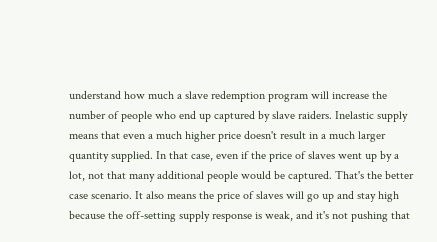understand how much a slave redemption program will increase the number of people who end up captured by slave raiders. Inelastic supply means that even a much higher price doesn't result in a much larger quantity supplied. In that case, even if the price of slaves went up by a lot, not that many additional people would be captured. That's the better case scenario. It also means the price of slaves will go up and stay high because the off-setting supply response is weak, and it's not pushing that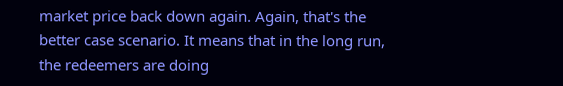market price back down again. Again, that's the better case scenario. It means that in the long run, the redeemers are doing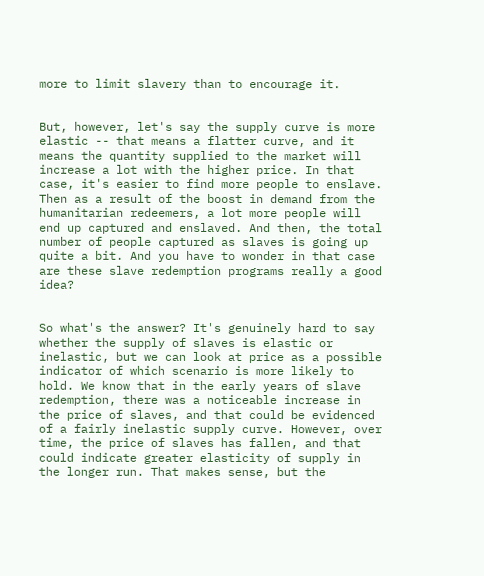more to limit slavery than to encourage it.


But, however, let's say the supply curve is more elastic -- that means a flatter curve, and it means the quantity supplied to the market will increase a lot with the higher price. In that case, it's easier to find more people to enslave. Then as a result of the boost in demand from the humanitarian redeemers, a lot more people will end up captured and enslaved. And then, the total number of people captured as slaves is going up quite a bit. And you have to wonder in that case are these slave redemption programs really a good idea?


So what's the answer? It's genuinely hard to say whether the supply of slaves is elastic or inelastic, but we can look at price as a possible indicator of which scenario is more likely to hold. We know that in the early years of slave redemption, there was a noticeable increase in the price of slaves, and that could be evidenced of a fairly inelastic supply curve. However, over time, the price of slaves has fallen, and that could indicate greater elasticity of supply in the longer run. That makes sense, but the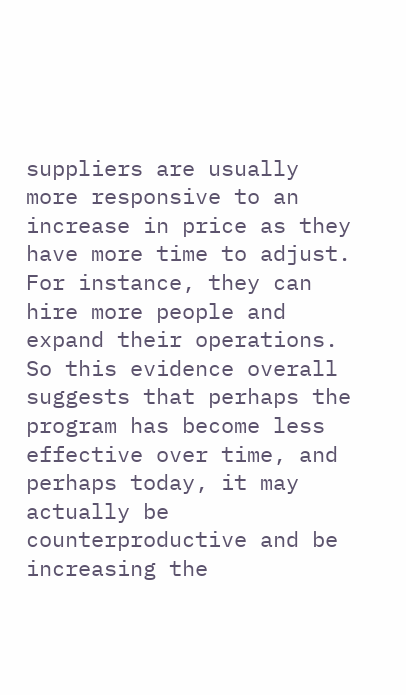suppliers are usually more responsive to an increase in price as they have more time to adjust. For instance, they can hire more people and expand their operations. So this evidence overall suggests that perhaps the program has become less effective over time, and perhaps today, it may actually be counterproductive and be increasing the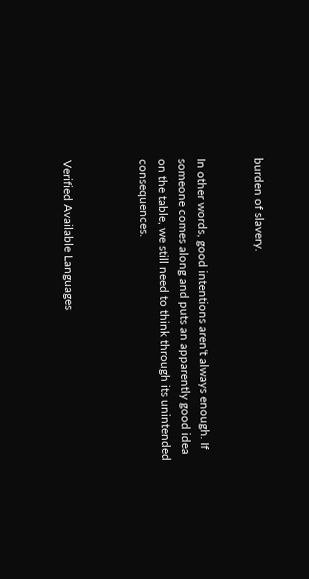burden of slavery.


In other words, good intentions aren't always enough. If someone comes along and puts an apparently good idea on the table, we still need to think through its unintended consequences.



Verified Available Languages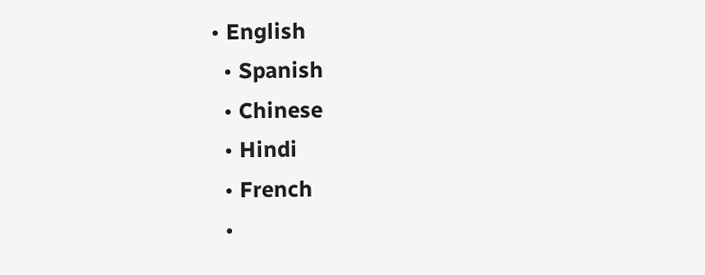• English
  • Spanish
  • Chinese
  • Hindi
  • French
  •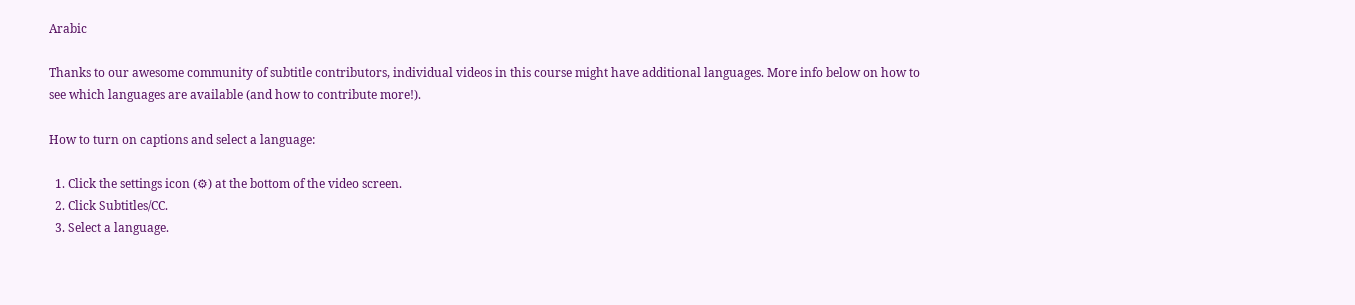Arabic

Thanks to our awesome community of subtitle contributors, individual videos in this course might have additional languages. More info below on how to see which languages are available (and how to contribute more!).

How to turn on captions and select a language:

  1. Click the settings icon (⚙) at the bottom of the video screen.
  2. Click Subtitles/CC.
  3. Select a language.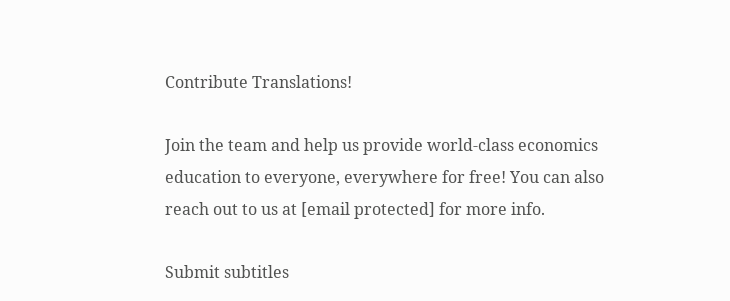Contribute Translations!

Join the team and help us provide world-class economics education to everyone, everywhere for free! You can also reach out to us at [email protected] for more info.

Submit subtitles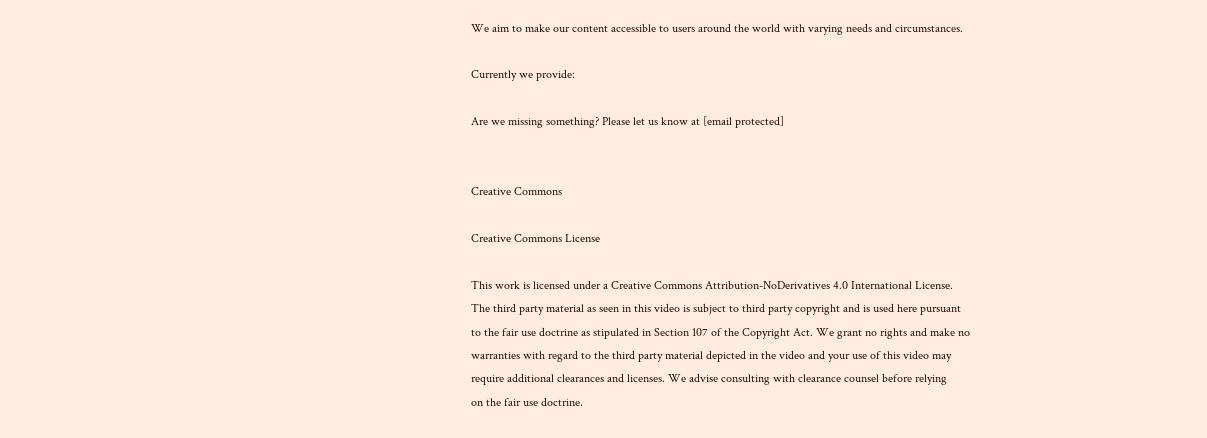We aim to make our content accessible to users around the world with varying needs and circumstances.

Currently we provide:

Are we missing something? Please let us know at [email protected]


Creative Commons

Creative Commons License

This work is licensed under a Creative Commons Attribution-NoDerivatives 4.0 International License.
The third party material as seen in this video is subject to third party copyright and is used here pursuant
to the fair use doctrine as stipulated in Section 107 of the Copyright Act. We grant no rights and make no
warranties with regard to the third party material depicted in the video and your use of this video may
require additional clearances and licenses. We advise consulting with clearance counsel before relying
on the fair use doctrine.